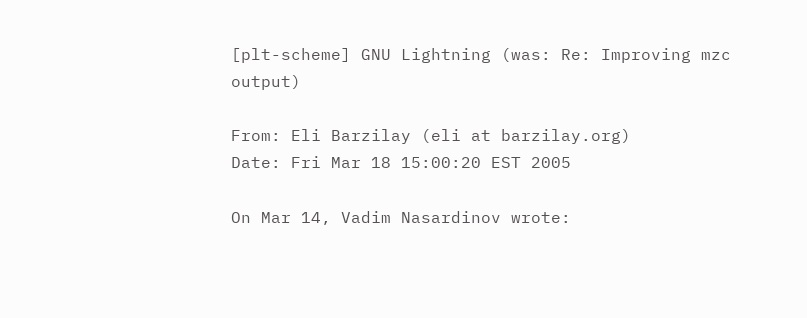[plt-scheme] GNU Lightning (was: Re: Improving mzc output)

From: Eli Barzilay (eli at barzilay.org)
Date: Fri Mar 18 15:00:20 EST 2005

On Mar 14, Vadim Nasardinov wrote: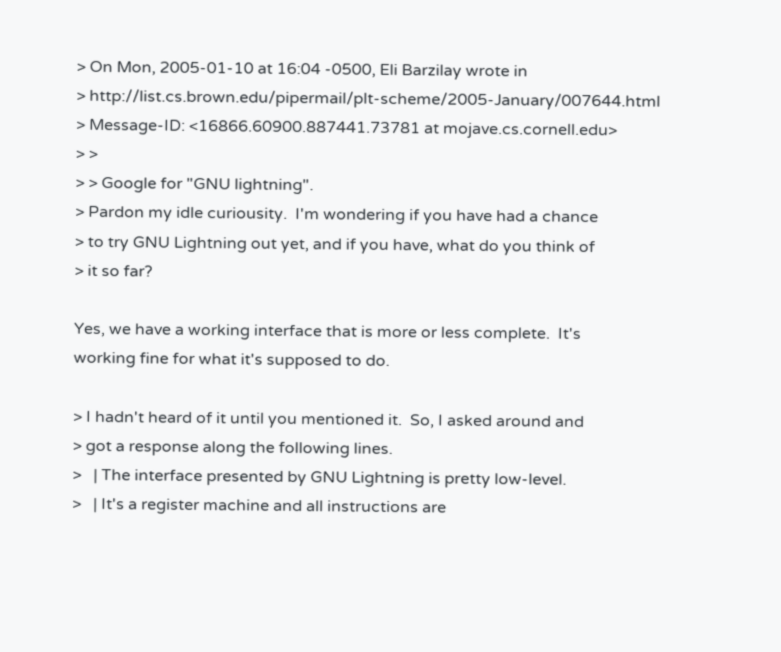> On Mon, 2005-01-10 at 16:04 -0500, Eli Barzilay wrote in
> http://list.cs.brown.edu/pipermail/plt-scheme/2005-January/007644.html
> Message-ID: <16866.60900.887441.73781 at mojave.cs.cornell.edu>
> >
> > Google for "GNU lightning".
> Pardon my idle curiousity.  I'm wondering if you have had a chance
> to try GNU Lightning out yet, and if you have, what do you think of
> it so far?

Yes, we have a working interface that is more or less complete.  It's
working fine for what it's supposed to do.

> I hadn't heard of it until you mentioned it.  So, I asked around and
> got a response along the following lines.
>   | The interface presented by GNU Lightning is pretty low-level.
>   | It's a register machine and all instructions are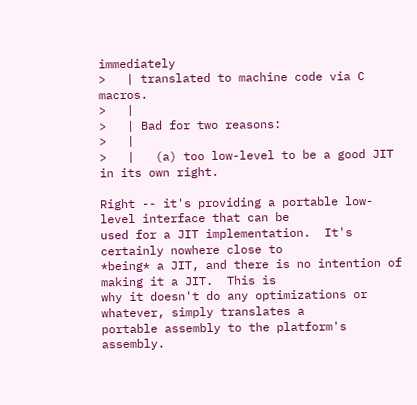immediately
>   | translated to machine code via C macros.
>   |
>   | Bad for two reasons:
>   |
>   |   (a) too low-level to be a good JIT in its own right.

Right -- it's providing a portable low-level interface that can be
used for a JIT implementation.  It's certainly nowhere close to
*being* a JIT, and there is no intention of making it a JIT.  This is
why it doesn't do any optimizations or whatever, simply translates a
portable assembly to the platform's assembly.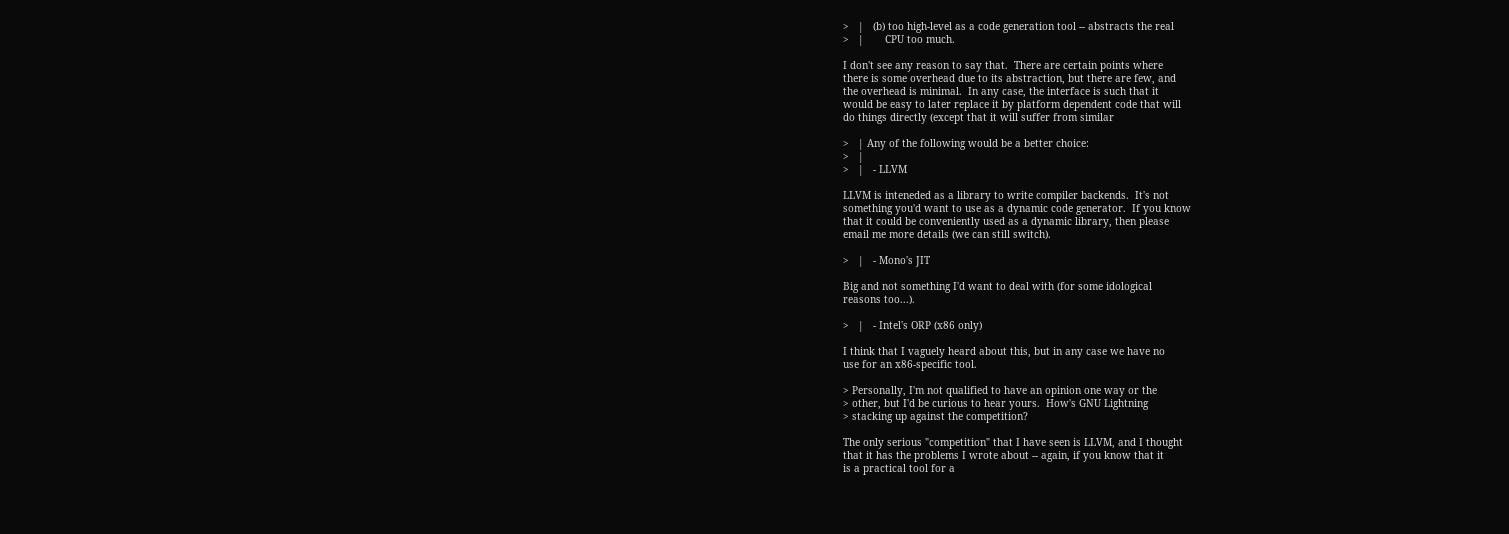>   |   (b) too high-level as a code generation tool -- abstracts the real
>   |       CPU too much.

I don't see any reason to say that.  There are certain points where
there is some overhead due to its abstraction, but there are few, and
the overhead is minimal.  In any case, the interface is such that it
would be easy to later replace it by platform dependent code that will
do things directly (except that it will suffer from similar

>   | Any of the following would be a better choice:
>   |
>   |   - LLVM

LLVM is inteneded as a library to write compiler backends.  It's not
something you'd want to use as a dynamic code generator.  If you know
that it could be conveniently used as a dynamic library, then please
email me more details (we can still switch).

>   |   - Mono's JIT

Big and not something I'd want to deal with (for some idological
reasons too...).

>   |   - Intel's ORP (x86 only)

I think that I vaguely heard about this, but in any case we have no
use for an x86-specific tool.

> Personally, I'm not qualified to have an opinion one way or the
> other, but I'd be curious to hear yours.  How's GNU Lightning
> stacking up against the competition?

The only serious "competition" that I have seen is LLVM, and I thought
that it has the problems I wrote about -- again, if you know that it
is a practical tool for a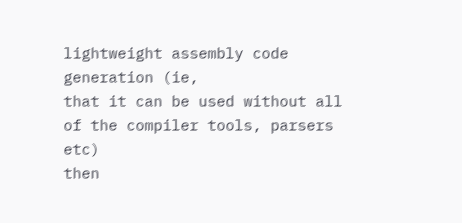lightweight assembly code generation (ie,
that it can be used without all of the compiler tools, parsers etc)
then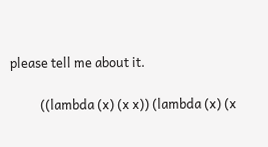please tell me about it.

          ((lambda (x) (x x)) (lambda (x) (x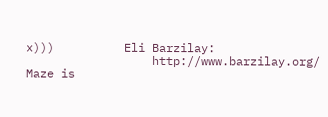x)))          Eli Barzilay:
                  http://www.barzilay.org/                 Maze is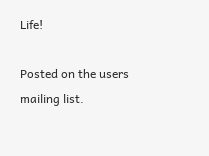Life!

Posted on the users mailing list.